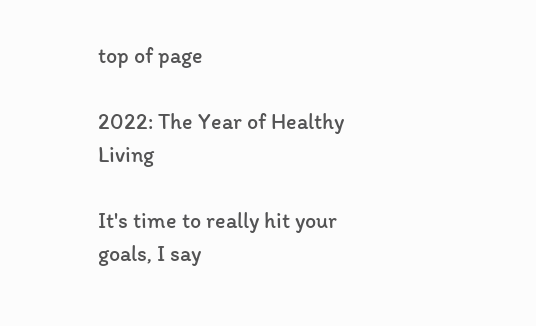top of page

2022: The Year of Healthy Living

It's time to really hit your goals, I say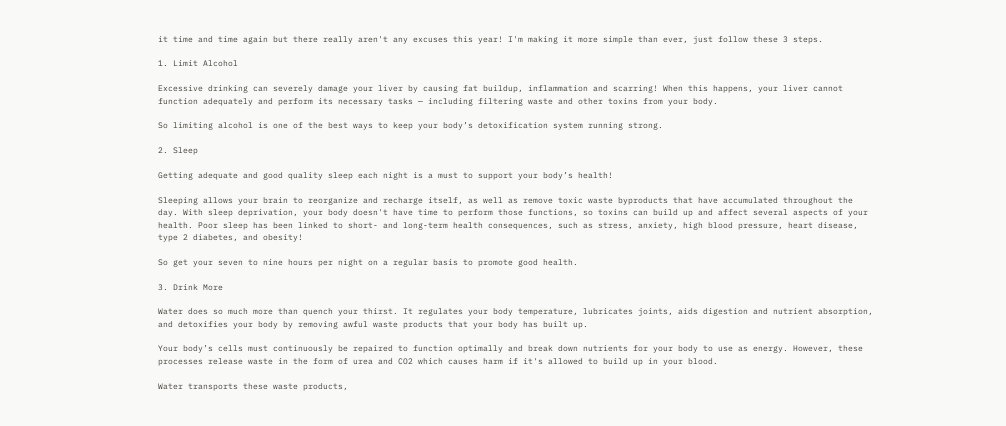it time and time again but there really aren't any excuses this year! I'm making it more simple than ever, just follow these 3 steps.

1. Limit Alcohol

Excessive drinking can severely damage your liver by causing fat buildup, inflammation and scarring! When this happens, your liver cannot function adequately and perform its necessary tasks — including filtering waste and other toxins from your body.

So limiting alcohol is one of the best ways to keep your body’s detoxification system running strong.

2. Sleep

Getting adequate and good quality sleep each night is a must to support your body’s health!

Sleeping allows your brain to reorganize and recharge itself, as well as remove toxic waste byproducts that have accumulated throughout the day. With sleep deprivation, your body doesn't have time to perform those functions, so toxins can build up and affect several aspects of your health. Poor sleep has been linked to short- and long-term health consequences, such as stress, anxiety, high blood pressure, heart disease, type 2 diabetes, and obesity!

So get your seven to nine hours per night on a regular basis to promote good health.

3. Drink More

Water does so much more than quench your thirst. It regulates your body temperature, lubricates joints, aids digestion and nutrient absorption, and detoxifies your body by removing awful waste products that your body has built up.

Your body’s cells must continuously be repaired to function optimally and break down nutrients for your body to use as energy. However, these processes release waste in the form of urea and CO2 which causes harm if it's allowed to build up in your blood.

Water transports these waste products,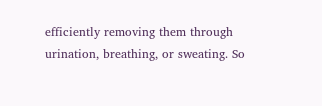efficiently removing them through urination, breathing, or sweating. So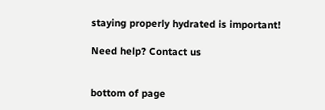staying properly hydrated is important!

Need help? Contact us


bottom of page